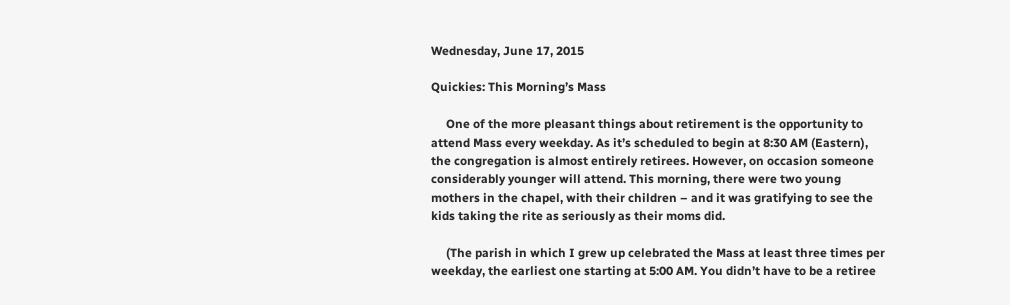Wednesday, June 17, 2015

Quickies: This Morning’s Mass

     One of the more pleasant things about retirement is the opportunity to attend Mass every weekday. As it’s scheduled to begin at 8:30 AM (Eastern), the congregation is almost entirely retirees. However, on occasion someone considerably younger will attend. This morning, there were two young mothers in the chapel, with their children – and it was gratifying to see the kids taking the rite as seriously as their moms did.

     (The parish in which I grew up celebrated the Mass at least three times per weekday, the earliest one starting at 5:00 AM. You didn’t have to be a retiree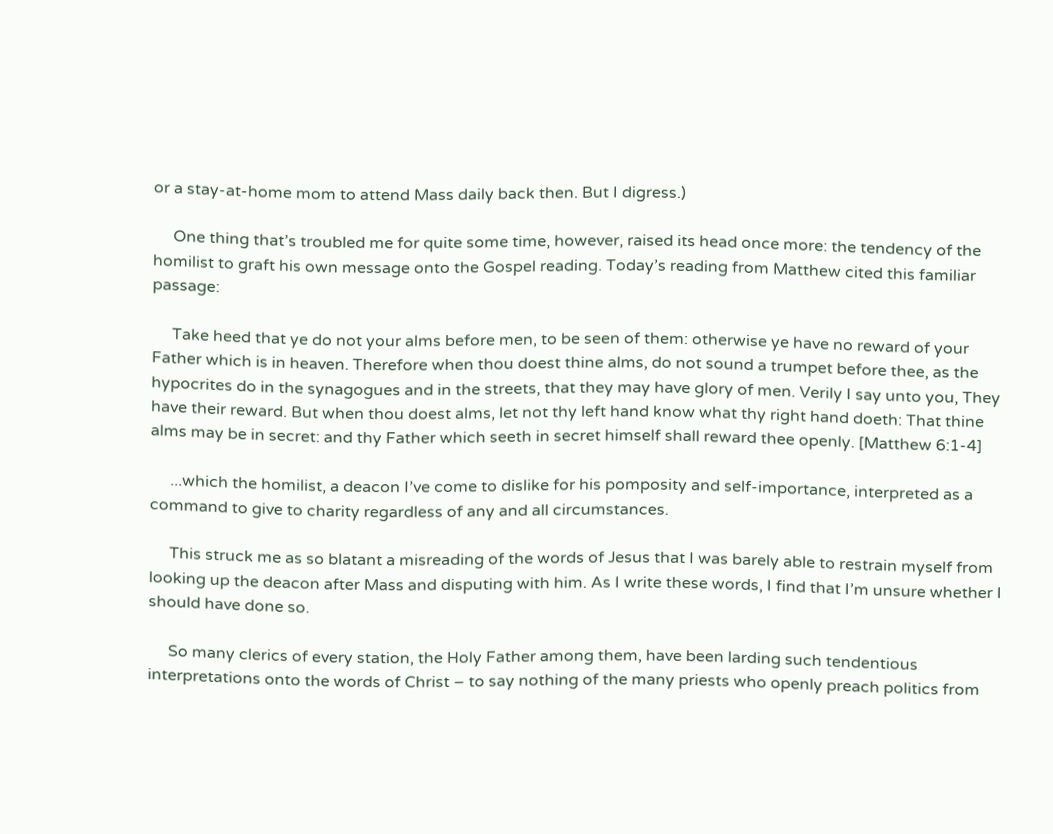or a stay-at-home mom to attend Mass daily back then. But I digress.)

     One thing that’s troubled me for quite some time, however, raised its head once more: the tendency of the homilist to graft his own message onto the Gospel reading. Today’s reading from Matthew cited this familiar passage:

     Take heed that ye do not your alms before men, to be seen of them: otherwise ye have no reward of your Father which is in heaven. Therefore when thou doest thine alms, do not sound a trumpet before thee, as the hypocrites do in the synagogues and in the streets, that they may have glory of men. Verily I say unto you, They have their reward. But when thou doest alms, let not thy left hand know what thy right hand doeth: That thine alms may be in secret: and thy Father which seeth in secret himself shall reward thee openly. [Matthew 6:1-4]

     ...which the homilist, a deacon I’ve come to dislike for his pomposity and self-importance, interpreted as a command to give to charity regardless of any and all circumstances.

     This struck me as so blatant a misreading of the words of Jesus that I was barely able to restrain myself from looking up the deacon after Mass and disputing with him. As I write these words, I find that I’m unsure whether I should have done so.

     So many clerics of every station, the Holy Father among them, have been larding such tendentious interpretations onto the words of Christ – to say nothing of the many priests who openly preach politics from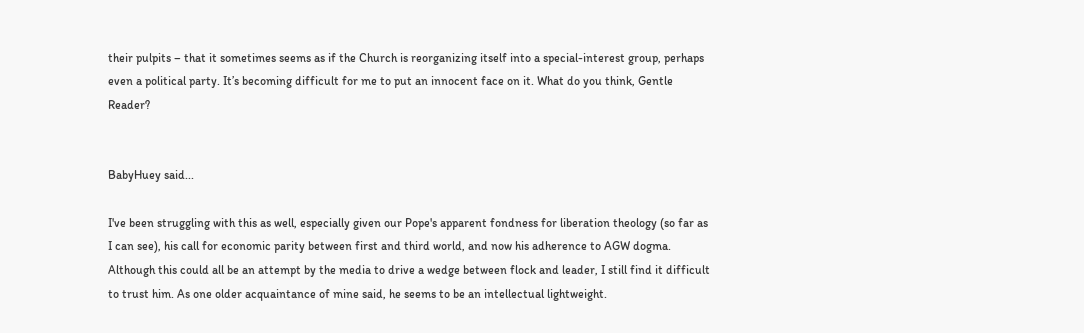their pulpits – that it sometimes seems as if the Church is reorganizing itself into a special-interest group, perhaps even a political party. It’s becoming difficult for me to put an innocent face on it. What do you think, Gentle Reader?


BabyHuey said...

I've been struggling with this as well, especially given our Pope's apparent fondness for liberation theology (so far as I can see), his call for economic parity between first and third world, and now his adherence to AGW dogma. Although this could all be an attempt by the media to drive a wedge between flock and leader, I still find it difficult to trust him. As one older acquaintance of mine said, he seems to be an intellectual lightweight.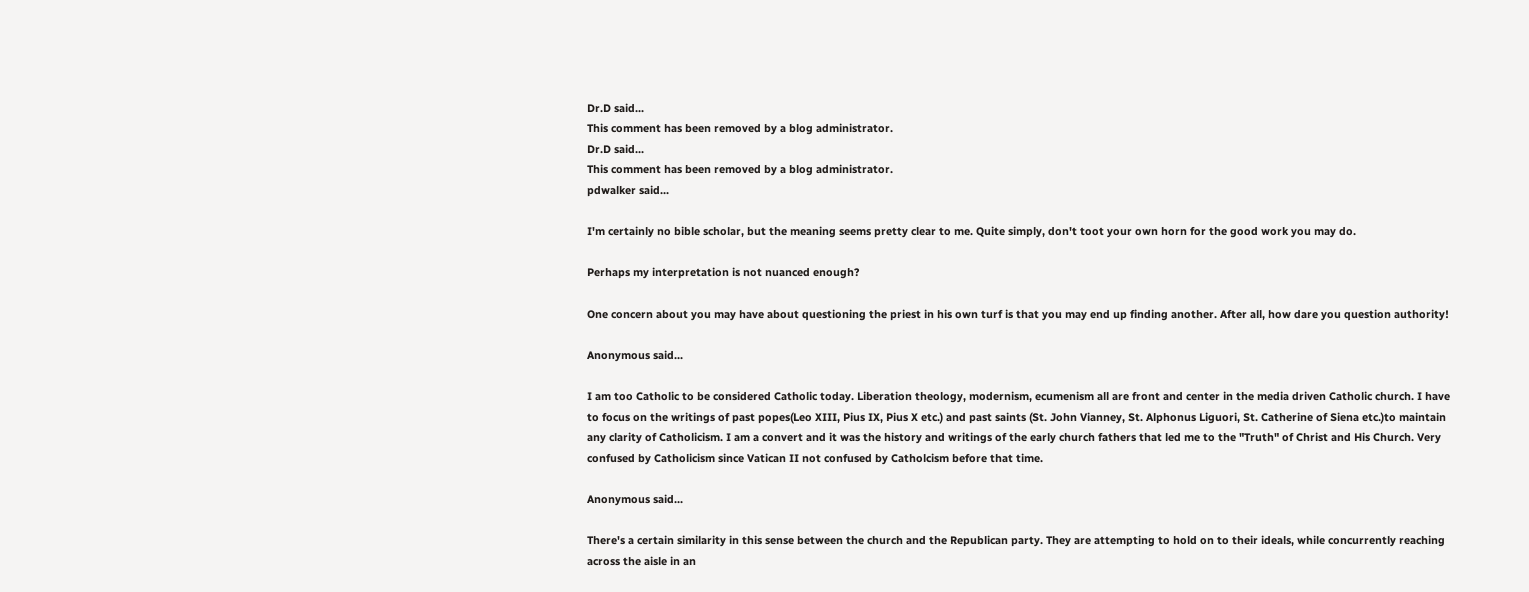Dr.D said...
This comment has been removed by a blog administrator.
Dr.D said...
This comment has been removed by a blog administrator.
pdwalker said...

I'm certainly no bible scholar, but the meaning seems pretty clear to me. Quite simply, don't toot your own horn for the good work you may do.

Perhaps my interpretation is not nuanced enough?

One concern about you may have about questioning the priest in his own turf is that you may end up finding another. After all, how dare you question authority!

Anonymous said...

I am too Catholic to be considered Catholic today. Liberation theology, modernism, ecumenism all are front and center in the media driven Catholic church. I have to focus on the writings of past popes(Leo XIII, Pius IX, Pius X etc.) and past saints (St. John Vianney, St. Alphonus Liguori, St. Catherine of Siena etc.)to maintain any clarity of Catholicism. I am a convert and it was the history and writings of the early church fathers that led me to the "Truth" of Christ and His Church. Very confused by Catholicism since Vatican II not confused by Catholcism before that time.

Anonymous said...

There's a certain similarity in this sense between the church and the Republican party. They are attempting to hold on to their ideals, while concurrently reaching across the aisle in an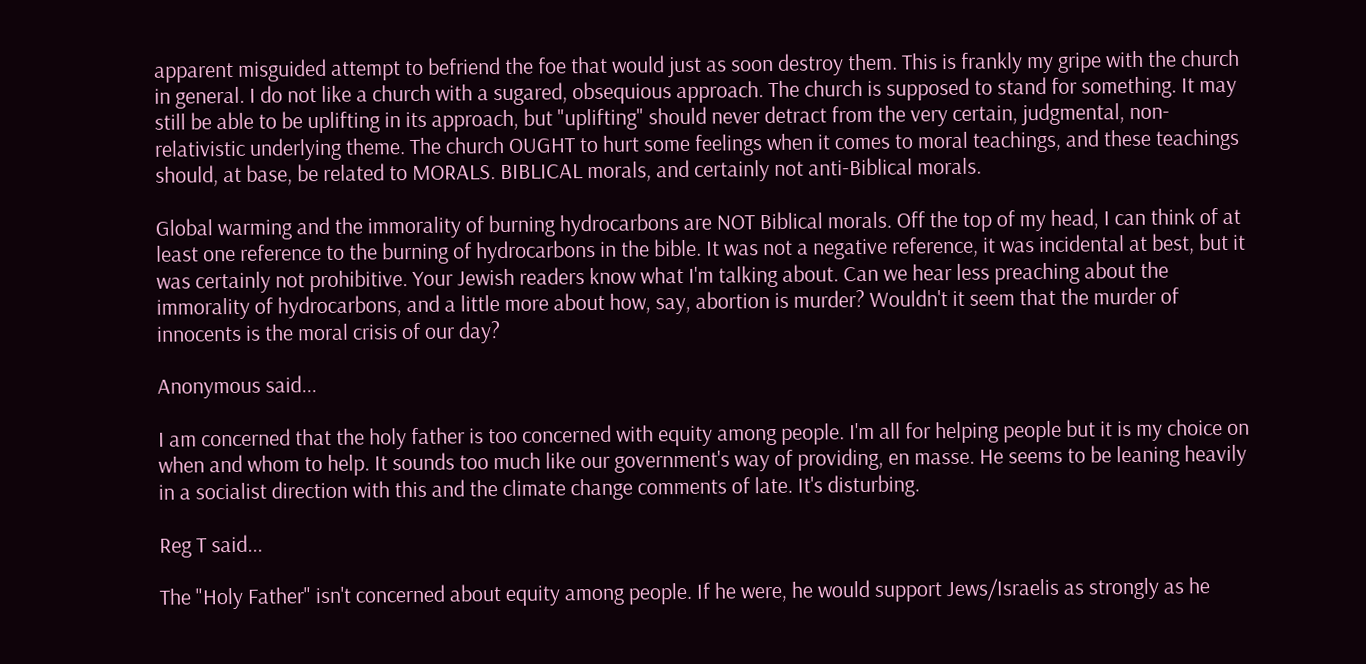apparent misguided attempt to befriend the foe that would just as soon destroy them. This is frankly my gripe with the church in general. I do not like a church with a sugared, obsequious approach. The church is supposed to stand for something. It may still be able to be uplifting in its approach, but "uplifting" should never detract from the very certain, judgmental, non-relativistic underlying theme. The church OUGHT to hurt some feelings when it comes to moral teachings, and these teachings should, at base, be related to MORALS. BIBLICAL morals, and certainly not anti-Biblical morals.

Global warming and the immorality of burning hydrocarbons are NOT Biblical morals. Off the top of my head, I can think of at least one reference to the burning of hydrocarbons in the bible. It was not a negative reference, it was incidental at best, but it was certainly not prohibitive. Your Jewish readers know what I'm talking about. Can we hear less preaching about the immorality of hydrocarbons, and a little more about how, say, abortion is murder? Wouldn't it seem that the murder of innocents is the moral crisis of our day?

Anonymous said...

I am concerned that the holy father is too concerned with equity among people. I'm all for helping people but it is my choice on when and whom to help. It sounds too much like our government's way of providing, en masse. He seems to be leaning heavily in a socialist direction with this and the climate change comments of late. It's disturbing.

Reg T said...

The "Holy Father" isn't concerned about equity among people. If he were, he would support Jews/Israelis as strongly as he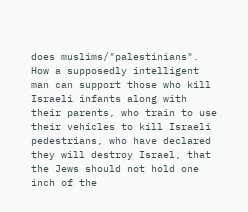does muslims/"palestinians". How a supposedly intelligent man can support those who kill Israeli infants along with their parents, who train to use their vehicles to kill Israeli pedestrians, who have declared they will destroy Israel, that the Jews should not hold one inch of the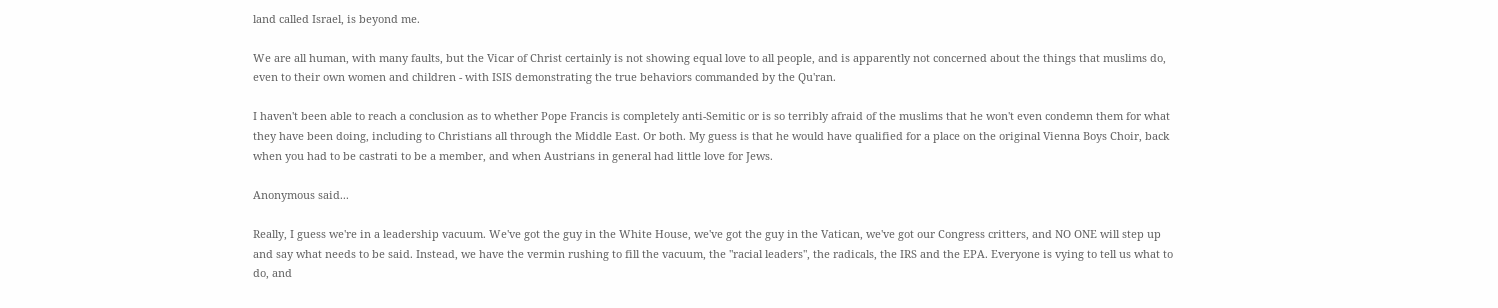land called Israel, is beyond me.

We are all human, with many faults, but the Vicar of Christ certainly is not showing equal love to all people, and is apparently not concerned about the things that muslims do, even to their own women and children - with ISIS demonstrating the true behaviors commanded by the Qu'ran.

I haven't been able to reach a conclusion as to whether Pope Francis is completely anti-Semitic or is so terribly afraid of the muslims that he won't even condemn them for what they have been doing, including to Christians all through the Middle East. Or both. My guess is that he would have qualified for a place on the original Vienna Boys Choir, back when you had to be castrati to be a member, and when Austrians in general had little love for Jews.

Anonymous said...

Really, I guess we're in a leadership vacuum. We've got the guy in the White House, we've got the guy in the Vatican, we've got our Congress critters, and NO ONE will step up and say what needs to be said. Instead, we have the vermin rushing to fill the vacuum, the "racial leaders", the radicals, the IRS and the EPA. Everyone is vying to tell us what to do, and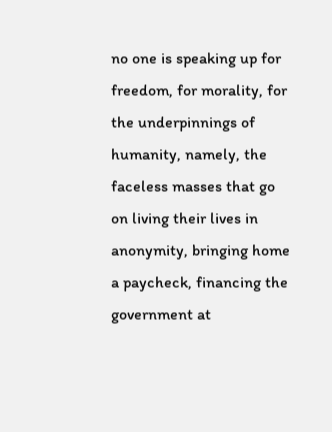no one is speaking up for freedom, for morality, for the underpinnings of humanity, namely, the faceless masses that go on living their lives in anonymity, bringing home a paycheck, financing the government at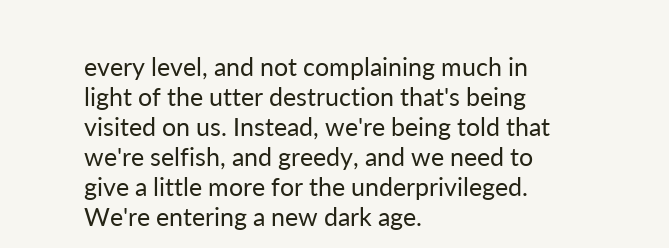every level, and not complaining much in light of the utter destruction that's being visited on us. Instead, we're being told that we're selfish, and greedy, and we need to give a little more for the underprivileged. We're entering a new dark age.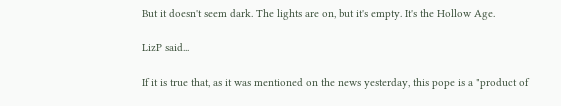But it doesn't seem dark. The lights are on, but it's empty. It's the Hollow Age.

LizP said...

If it is true that, as it was mentioned on the news yesterday, this pope is a "product of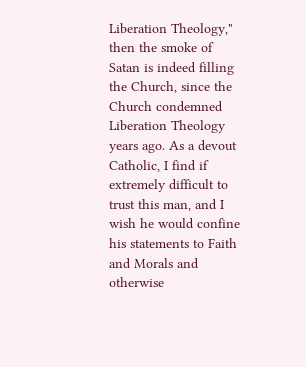Liberation Theology," then the smoke of Satan is indeed filling the Church, since the Church condemned Liberation Theology years ago. As a devout Catholic, I find if extremely difficult to trust this man, and I wish he would confine his statements to Faith and Morals and otherwise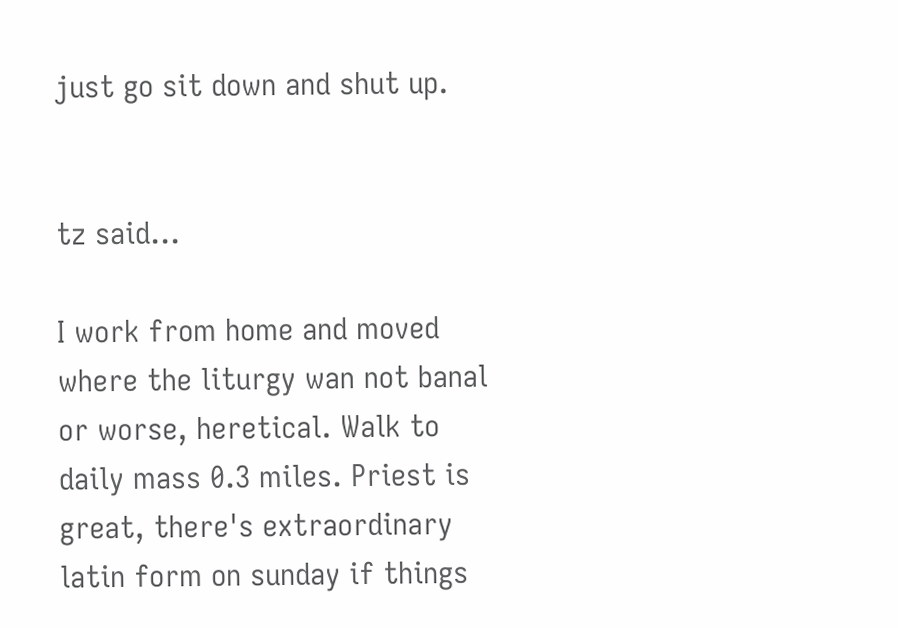just go sit down and shut up.


tz said...

I work from home and moved where the liturgy wan not banal or worse, heretical. Walk to daily mass 0.3 miles. Priest is great, there's extraordinary latin form on sunday if things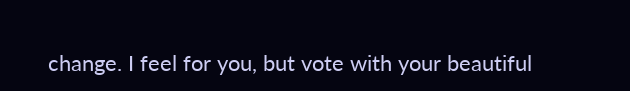change. I feel for you, but vote with your beautiful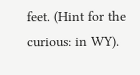feet. (Hint for the curious: in WY).